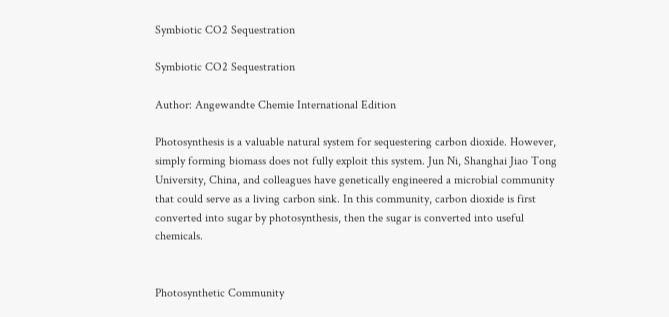Symbiotic CO2 Sequestration

Symbiotic CO2 Sequestration

Author: Angewandte Chemie International Edition

Photosynthesis is a valuable natural system for sequestering carbon dioxide. However, simply forming biomass does not fully exploit this system. Jun Ni, Shanghai Jiao Tong University, China, and colleagues have genetically engineered a microbial community that could serve as a living carbon sink. In this community, carbon dioxide is first converted into sugar by photosynthesis, then the sugar is converted into useful chemicals.


Photosynthetic Community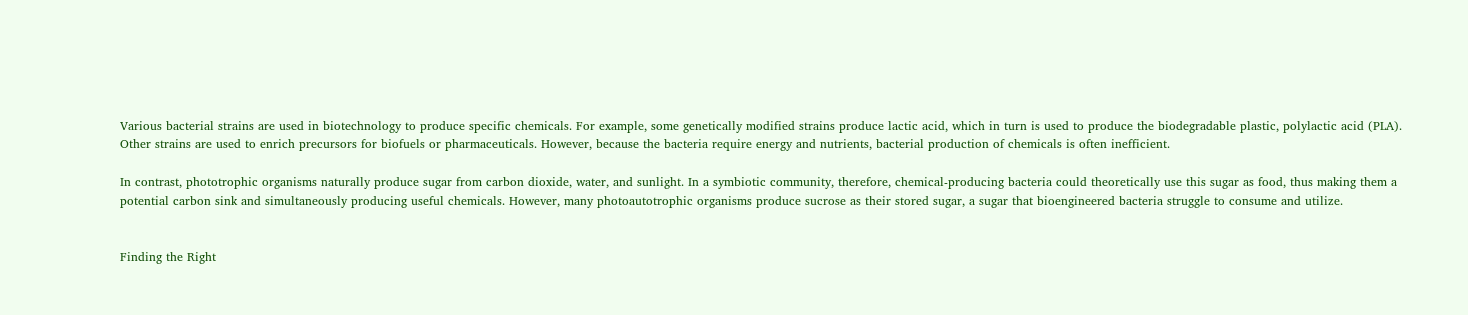Various bacterial strains are used in biotechnology to produce specific chemicals. For example, some genetically modified strains produce lactic acid, which in turn is used to produce the biodegradable plastic, polylactic acid (PLA). Other strains are used to enrich precursors for biofuels or pharmaceuticals. However, because the bacteria require energy and nutrients, bacterial production of chemicals is often inefficient.

In contrast, phototrophic organisms naturally produce sugar from carbon dioxide, water, and sunlight. In a symbiotic community, therefore, chemical-producing bacteria could theoretically use this sugar as food, thus making them a potential carbon sink and simultaneously producing useful chemicals. However, many photoautotrophic organisms produce sucrose as their stored sugar, a sugar that bioengineered bacteria struggle to consume and utilize.


Finding the Right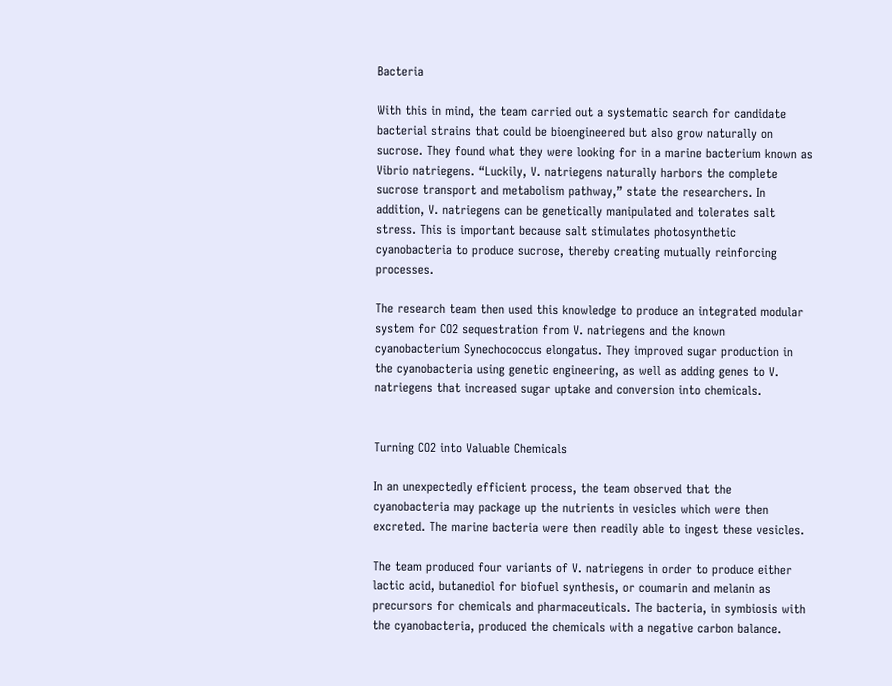Bacteria

With this in mind, the team carried out a systematic search for candidate bacterial strains that could be bioengineered but also grow naturally on sucrose. They found what they were looking for in a marine bacterium known as Vibrio natriegens. “Luckily, V. natriegens naturally harbors the complete sucrose transport and metabolism pathway,” state the researchers. In addition, V. natriegens can be genetically manipulated and tolerates salt stress. This is important because salt stimulates photosynthetic cyanobacteria to produce sucrose, thereby creating mutually reinforcing processes.

The research team then used this knowledge to produce an integrated modular system for CO2 sequestration from V. natriegens and the known cyanobacterium Synechococcus elongatus. They improved sugar production in the cyanobacteria using genetic engineering, as well as adding genes to V. natriegens that increased sugar uptake and conversion into chemicals.


Turning CO2 into Valuable Chemicals

In an unexpectedly efficient process, the team observed that the cyanobacteria may package up the nutrients in vesicles which were then excreted. The marine bacteria were then readily able to ingest these vesicles.

The team produced four variants of V. natriegens in order to produce either lactic acid, butanediol for biofuel synthesis, or coumarin and melanin as precursors for chemicals and pharmaceuticals. The bacteria, in symbiosis with the cyanobacteria, produced the chemicals with a negative carbon balance.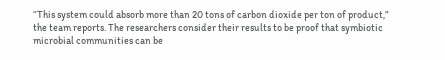“This system could absorb more than 20 tons of carbon dioxide per ton of product,” the team reports. The researchers consider their results to be proof that symbiotic microbial communities can be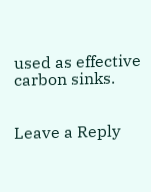used as effective carbon sinks.


Leave a Reply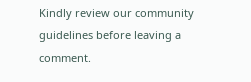Kindly review our community guidelines before leaving a comment.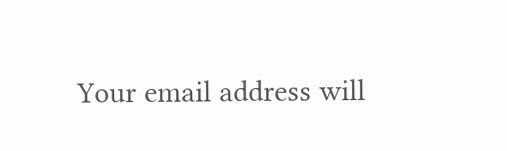Your email address will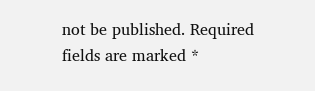not be published. Required fields are marked *